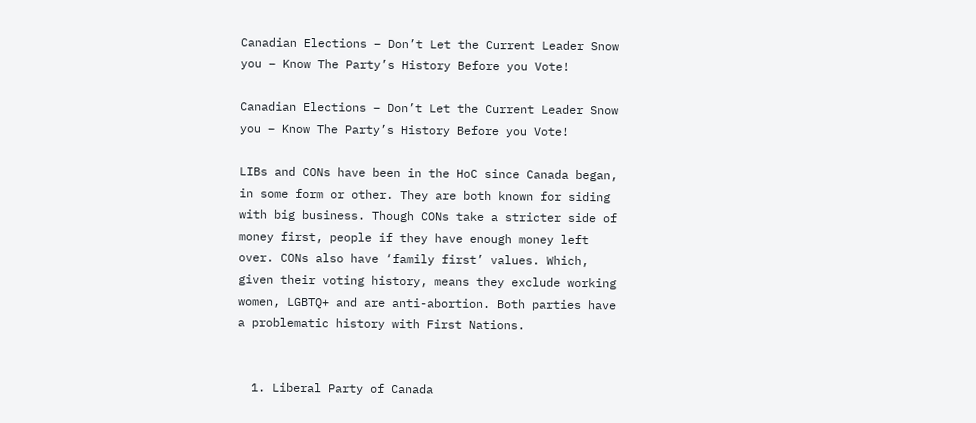Canadian Elections – Don’t Let the Current Leader Snow you – Know The Party’s History Before you Vote!

Canadian Elections – Don’t Let the Current Leader Snow you – Know The Party’s History Before you Vote!

LIBs and CONs have been in the HoC since Canada began, in some form or other. They are both known for siding with big business. Though CONs take a stricter side of money first, people if they have enough money left over. CONs also have ‘family first’ values. Which, given their voting history, means they exclude working women, LGBTQ+ and are anti-abortion. Both parties have a problematic history with First Nations.


  1. Liberal Party of Canada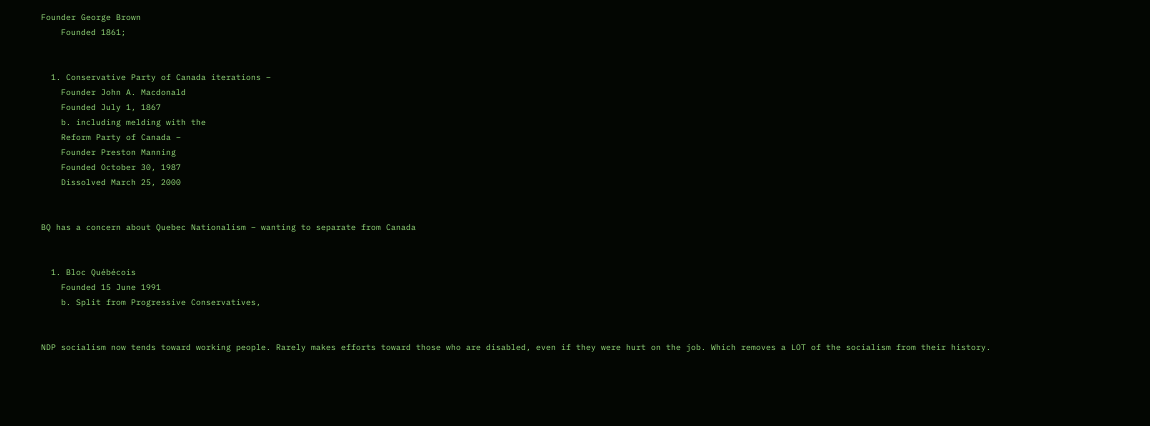Founder George Brown
    Founded 1861;


  1. Conservative Party of Canada iterations –
    Founder John A. Macdonald
    Founded July 1, 1867
    b. including melding with the
    Reform Party of Canada –
    Founder Preston Manning
    Founded October 30, 1987
    Dissolved March 25, 2000


BQ has a concern about Quebec Nationalism – wanting to separate from Canada


  1. Bloc Québécois
    Founded 15 June 1991
    b. Split from Progressive Conservatives,


NDP socialism now tends toward working people. Rarely makes efforts toward those who are disabled, even if they were hurt on the job. Which removes a LOT of the socialism from their history.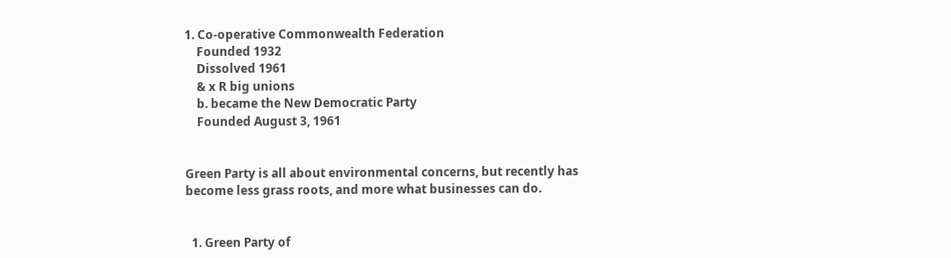1. Co-operative Commonwealth Federation
    Founded 1932
    Dissolved 1961
    & x R big unions
    b. became the New Democratic Party
    Founded August 3, 1961


Green Party is all about environmental concerns, but recently has become less grass roots, and more what businesses can do.


  1. Green Party of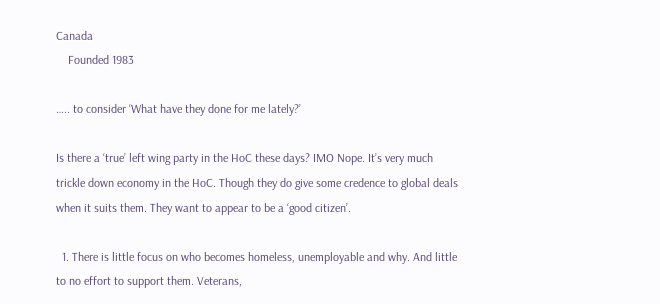Canada
    Founded 1983

….. to consider ‘What have they done for me lately?’

Is there a ‘true’ left wing party in the HoC these days? IMO Nope. It’s very much trickle down economy in the HoC. Though they do give some credence to global deals when it suits them. They want to appear to be a ‘good citizen’.

  1. There is little focus on who becomes homeless, unemployable and why. And little to no effort to support them. Veterans,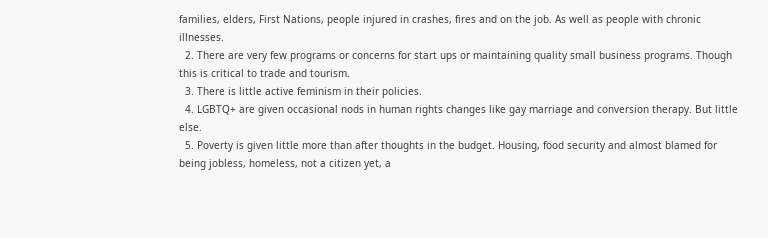families, elders, First Nations, people injured in crashes, fires and on the job. As well as people with chronic illnesses.
  2. There are very few programs or concerns for start ups or maintaining quality small business programs. Though this is critical to trade and tourism.
  3. There is little active feminism in their policies.
  4. LGBTQ+ are given occasional nods in human rights changes like gay marriage and conversion therapy. But little else.
  5. Poverty is given little more than after thoughts in the budget. Housing, food security and almost blamed for being jobless, homeless, not a citizen yet, a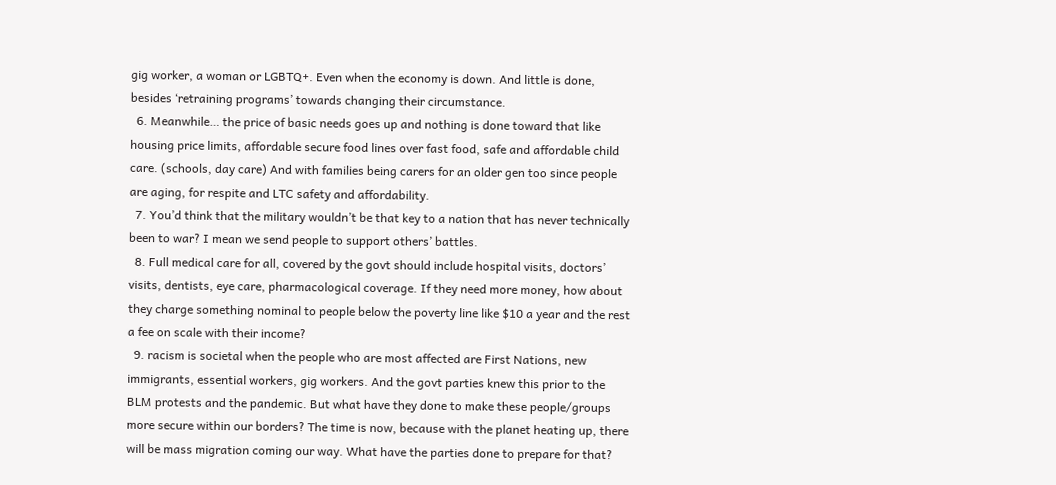gig worker, a woman or LGBTQ+. Even when the economy is down. And little is done, besides ‘retraining programs’ towards changing their circumstance.
  6. Meanwhile… the price of basic needs goes up and nothing is done toward that like housing price limits, affordable secure food lines over fast food, safe and affordable child care. (schools, day care) And with families being carers for an older gen too since people are aging, for respite and LTC safety and affordability.
  7. You’d think that the military wouldn’t be that key to a nation that has never technically been to war? I mean we send people to support others’ battles.
  8. Full medical care for all, covered by the govt should include hospital visits, doctors’ visits, dentists, eye care, pharmacological coverage. If they need more money, how about they charge something nominal to people below the poverty line like $10 a year and the rest a fee on scale with their income?
  9. racism is societal when the people who are most affected are First Nations, new immigrants, essential workers, gig workers. And the govt parties knew this prior to the BLM protests and the pandemic. But what have they done to make these people/groups more secure within our borders? The time is now, because with the planet heating up, there will be mass migration coming our way. What have the parties done to prepare for that?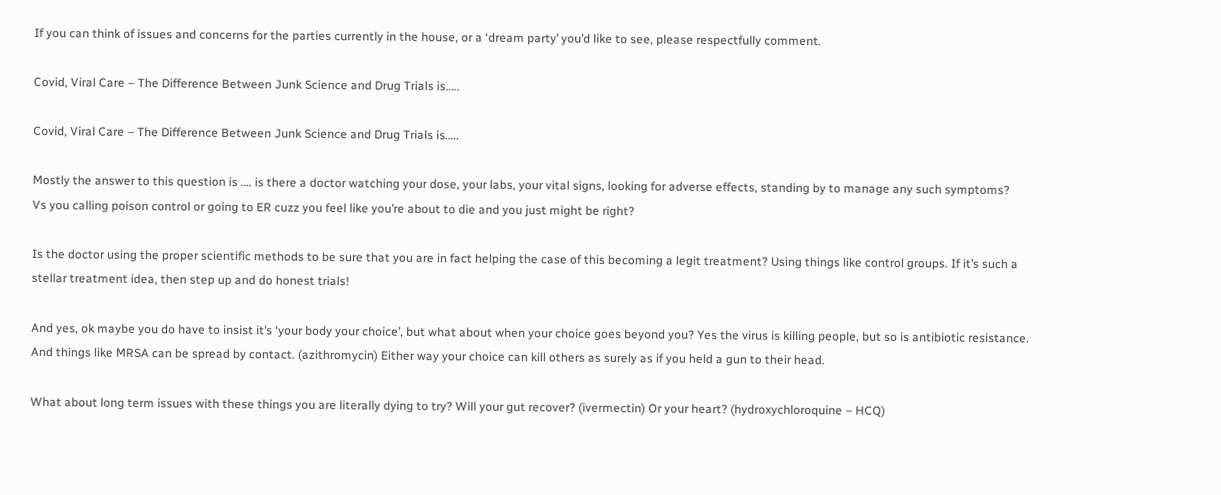If you can think of issues and concerns for the parties currently in the house, or a ‘dream party’ you’d like to see, please respectfully comment.

Covid, Viral Care – The Difference Between Junk Science and Drug Trials is…..

Covid, Viral Care – The Difference Between Junk Science and Drug Trials is…..

Mostly the answer to this question is …. is there a doctor watching your dose, your labs, your vital signs, looking for adverse effects, standing by to manage any such symptoms?
Vs you calling poison control or going to ER cuzz you feel like you’re about to die and you just might be right?

Is the doctor using the proper scientific methods to be sure that you are in fact helping the case of this becoming a legit treatment? Using things like control groups. If it’s such a stellar treatment idea, then step up and do honest trials!

And yes, ok maybe you do have to insist it’s ‘your body your choice’, but what about when your choice goes beyond you? Yes the virus is killing people, but so is antibiotic resistance. And things like MRSA can be spread by contact. (azithromycin) Either way your choice can kill others as surely as if you held a gun to their head.

What about long term issues with these things you are literally dying to try? Will your gut recover? (ivermectin) Or your heart? (hydroxychloroquine – HCQ)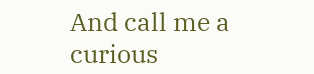And call me a curious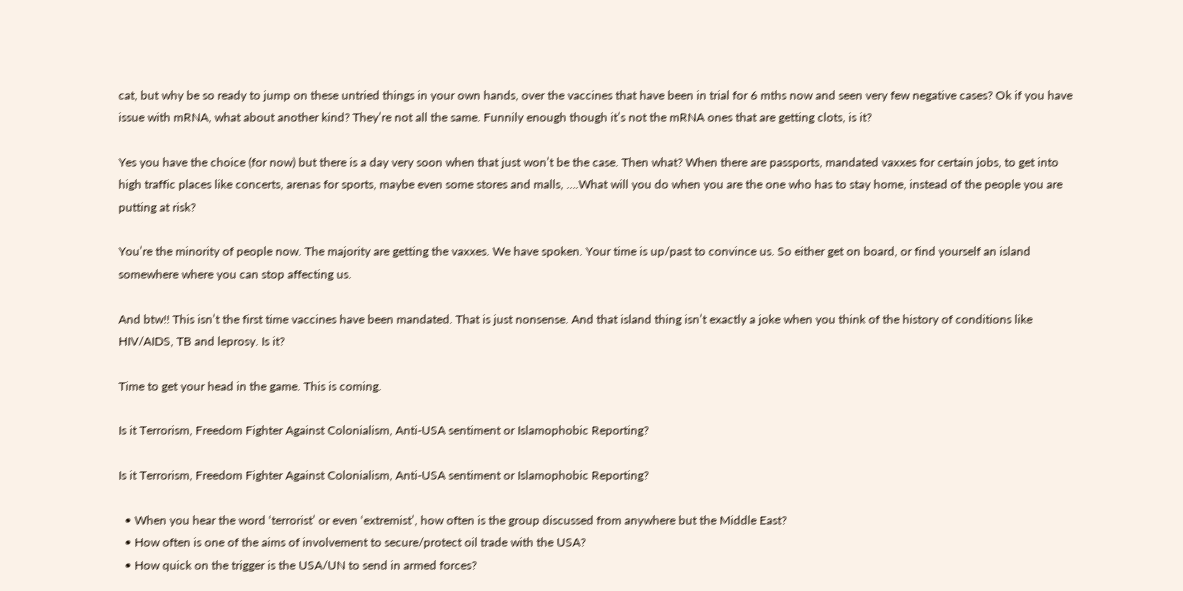cat, but why be so ready to jump on these untried things in your own hands, over the vaccines that have been in trial for 6 mths now and seen very few negative cases? Ok if you have issue with mRNA, what about another kind? They’re not all the same. Funnily enough though it’s not the mRNA ones that are getting clots, is it?

Yes you have the choice (for now) but there is a day very soon when that just won’t be the case. Then what? When there are passports, mandated vaxxes for certain jobs, to get into high traffic places like concerts, arenas for sports, maybe even some stores and malls, ….What will you do when you are the one who has to stay home, instead of the people you are putting at risk?

You’re the minority of people now. The majority are getting the vaxxes. We have spoken. Your time is up/past to convince us. So either get on board, or find yourself an island somewhere where you can stop affecting us.

And btw!! This isn’t the first time vaccines have been mandated. That is just nonsense. And that island thing isn’t exactly a joke when you think of the history of conditions like HIV/AIDS, TB and leprosy. Is it?

Time to get your head in the game. This is coming.

Is it Terrorism, Freedom Fighter Against Colonialism, Anti-USA sentiment or Islamophobic Reporting?

Is it Terrorism, Freedom Fighter Against Colonialism, Anti-USA sentiment or Islamophobic Reporting?

  • When you hear the word ‘terrorist’ or even ‘extremist’, how often is the group discussed from anywhere but the Middle East?
  • How often is one of the aims of involvement to secure/protect oil trade with the USA?
  • How quick on the trigger is the USA/UN to send in armed forces?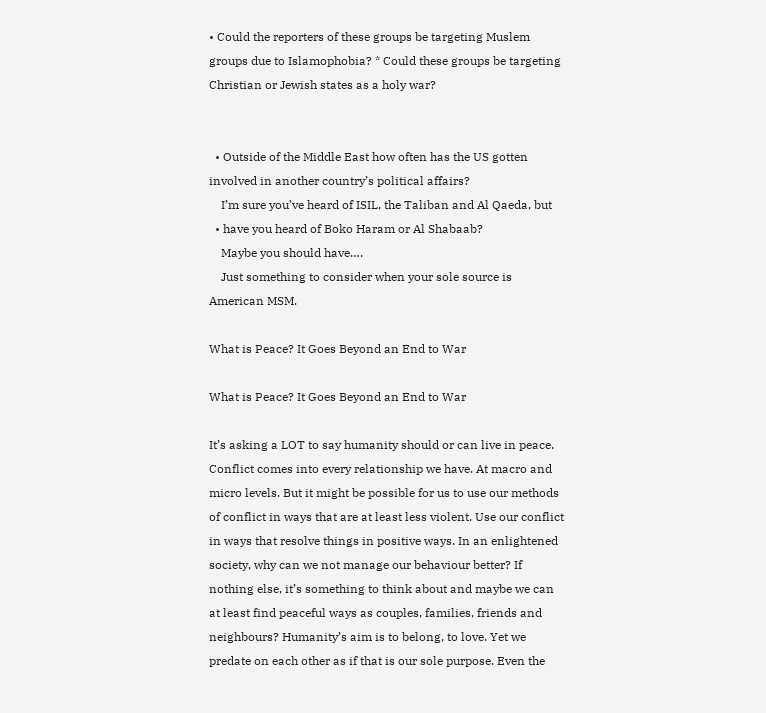• Could the reporters of these groups be targeting Muslem groups due to Islamophobia? * Could these groups be targeting Christian or Jewish states as a holy war?


  • Outside of the Middle East how often has the US gotten involved in another country’s political affairs?
    I’m sure you’ve heard of ISIL, the Taliban and Al Qaeda, but
  • have you heard of Boko Haram or Al Shabaab?
    Maybe you should have….
    Just something to consider when your sole source is American MSM.

What is Peace? It Goes Beyond an End to War

What is Peace? It Goes Beyond an End to War

It’s asking a LOT to say humanity should or can live in peace. Conflict comes into every relationship we have. At macro and micro levels. But it might be possible for us to use our methods of conflict in ways that are at least less violent. Use our conflict in ways that resolve things in positive ways. In an enlightened society, why can we not manage our behaviour better? If nothing else, it’s something to think about and maybe we can at least find peaceful ways as couples, families, friends and neighbours? Humanity’s aim is to belong, to love. Yet we predate on each other as if that is our sole purpose. Even the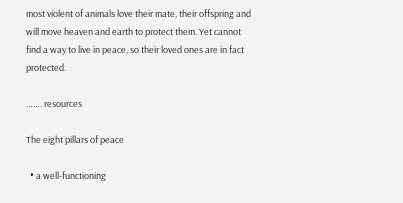most violent of animals love their mate, their offspring and will move heaven and earth to protect them. Yet cannot find a way to live in peace, so their loved ones are in fact protected.

……. resources

The eight pillars of peace

  • a well-functioning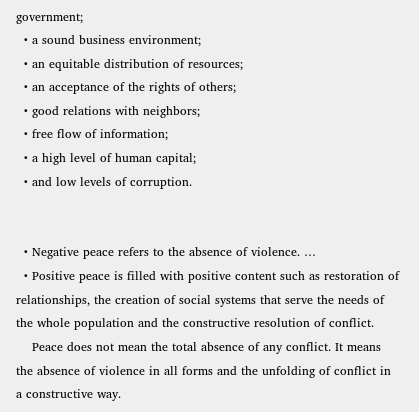government;
  • a sound business environment;
  • an equitable distribution of resources;
  • an acceptance of the rights of others;
  • good relations with neighbors;
  • free flow of information;
  • a high level of human capital;
  • and low levels of corruption.


  • Negative peace refers to the absence of violence. …
  • Positive peace is filled with positive content such as restoration of relationships, the creation of social systems that serve the needs of the whole population and the constructive resolution of conflict.
    Peace does not mean the total absence of any conflict. It means the absence of violence in all forms and the unfolding of conflict in a constructive way.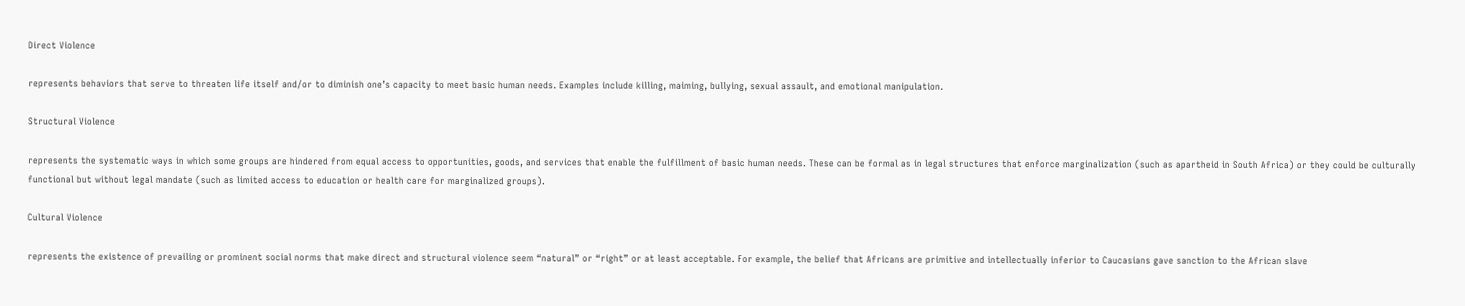Direct Violence

represents behaviors that serve to threaten life itself and/or to diminish one’s capacity to meet basic human needs. Examples include killing, maiming, bullying, sexual assault, and emotional manipulation.

Structural Violence

represents the systematic ways in which some groups are hindered from equal access to opportunities, goods, and services that enable the fulfillment of basic human needs. These can be formal as in legal structures that enforce marginalization (such as apartheid in South Africa) or they could be culturally functional but without legal mandate (such as limited access to education or health care for marginalized groups).

Cultural Violence

represents the existence of prevailing or prominent social norms that make direct and structural violence seem “natural” or “right” or at least acceptable. For example, the belief that Africans are primitive and intellectually inferior to Caucasians gave sanction to the African slave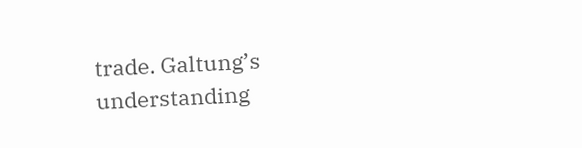trade. Galtung’s understanding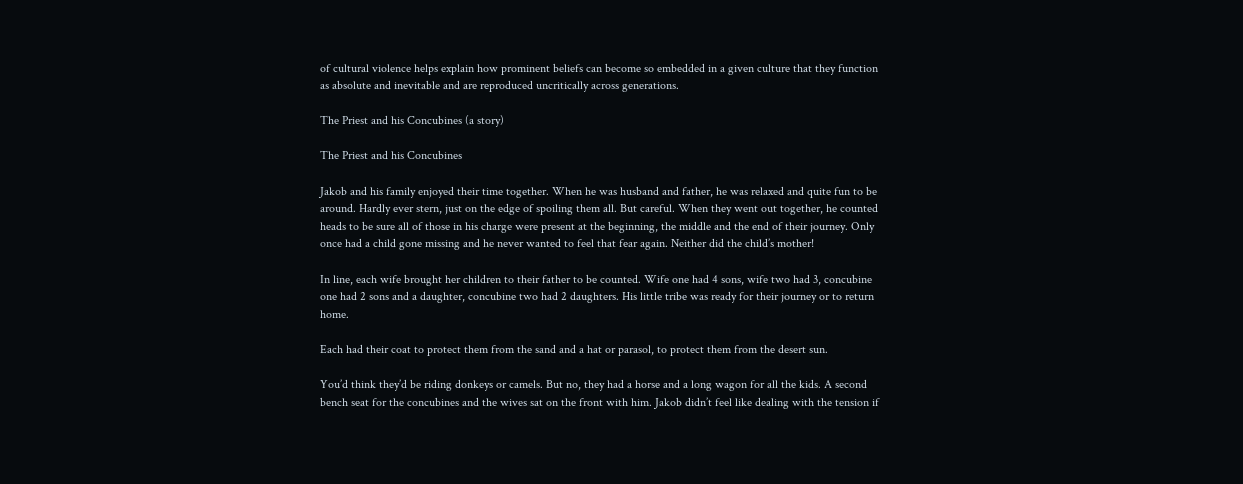of cultural violence helps explain how prominent beliefs can become so embedded in a given culture that they function as absolute and inevitable and are reproduced uncritically across generations.

The Priest and his Concubines (a story)

The Priest and his Concubines

Jakob and his family enjoyed their time together. When he was husband and father, he was relaxed and quite fun to be around. Hardly ever stern, just on the edge of spoiling them all. But careful. When they went out together, he counted heads to be sure all of those in his charge were present at the beginning, the middle and the end of their journey. Only once had a child gone missing and he never wanted to feel that fear again. Neither did the child’s mother!

In line, each wife brought her children to their father to be counted. Wife one had 4 sons, wife two had 3, concubine one had 2 sons and a daughter, concubine two had 2 daughters. His little tribe was ready for their journey or to return home.

Each had their coat to protect them from the sand and a hat or parasol, to protect them from the desert sun.

You’d think they’d be riding donkeys or camels. But no, they had a horse and a long wagon for all the kids. A second bench seat for the concubines and the wives sat on the front with him. Jakob didn’t feel like dealing with the tension if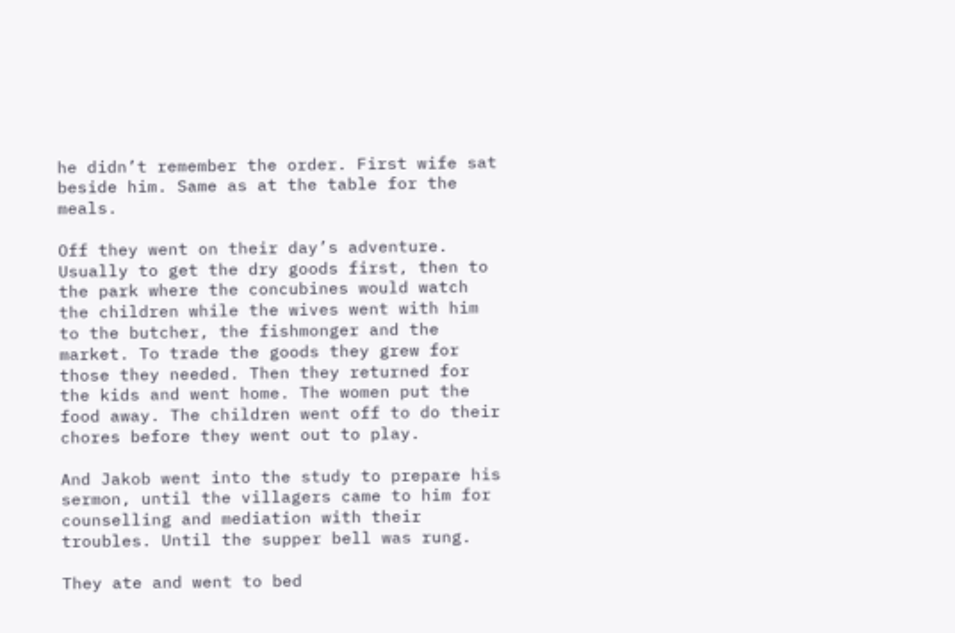he didn’t remember the order. First wife sat beside him. Same as at the table for the meals.

Off they went on their day’s adventure. Usually to get the dry goods first, then to the park where the concubines would watch the children while the wives went with him to the butcher, the fishmonger and the market. To trade the goods they grew for those they needed. Then they returned for the kids and went home. The women put the food away. The children went off to do their chores before they went out to play.

And Jakob went into the study to prepare his sermon, until the villagers came to him for counselling and mediation with their troubles. Until the supper bell was rung.

They ate and went to bed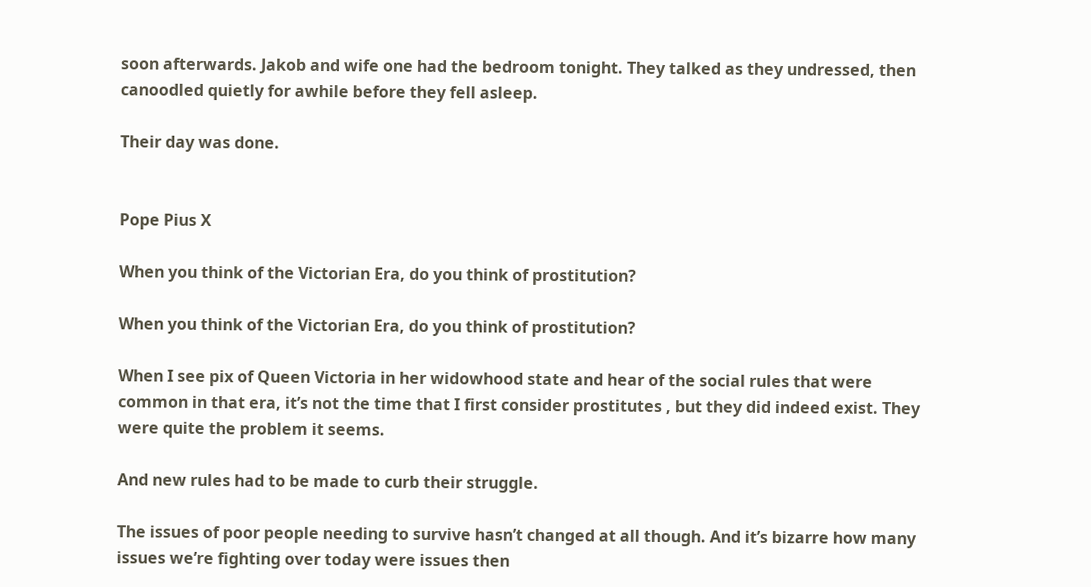soon afterwards. Jakob and wife one had the bedroom tonight. They talked as they undressed, then canoodled quietly for awhile before they fell asleep.

Their day was done.


Pope Pius X

When you think of the Victorian Era, do you think of prostitution?

When you think of the Victorian Era, do you think of prostitution?

When I see pix of Queen Victoria in her widowhood state and hear of the social rules that were common in that era, it’s not the time that I first consider prostitutes , but they did indeed exist. They were quite the problem it seems.

And new rules had to be made to curb their struggle.

The issues of poor people needing to survive hasn’t changed at all though. And it’s bizarre how many issues we’re fighting over today were issues then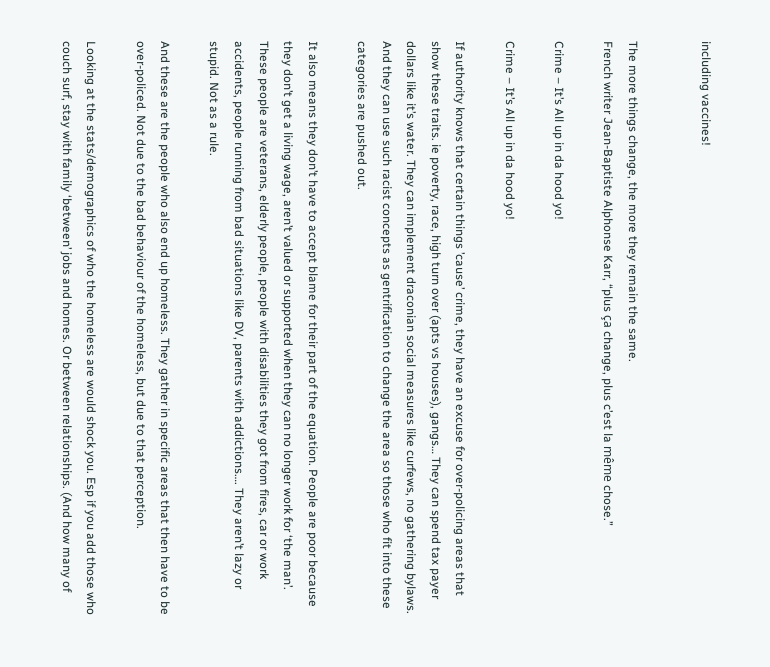including vaccines!


The more things change, the more they remain the same.
French writer Jean-Baptiste Alphonse Karr, “plus ça change, plus c’est la même chose.”

Crime – It’s All up in da hood yo!

Crime – It’s All up in da hood yo!

If authority knows that certain things ’cause’ crime, they have an excuse for over-policing areas that show these traits. ie poverty, race, high turn over (apts vs houses), gangs… They can spend tax payer dollars like it’s water. They can implement draconian social measures like curfews, no gathering bylaws. And they can use such racist concepts as gentrification to change the area so those who fit into these categories are pushed out.

It also means they don’t have to accept blame for their part of the equation. People are poor because they don’t get a living wage, aren’t valued or supported when they can no longer work for ‘the man’. These people are veterans, elderly people, people with disabilities they got from fires, car or work accidents, people running from bad situations like DV, parents with addictions…. They aren’t lazy or stupid. Not as a rule.

And these are the people who also end up homeless. They gather in specific areas that then have to be over-policed. Not due to the bad behaviour of the homeless, but due to that perception.

Looking at the stats/demographics of who the homeless are would shock you. Esp if you add those who couch surf, stay with family ‘between’ jobs and homes. Or between relationships. (And how many of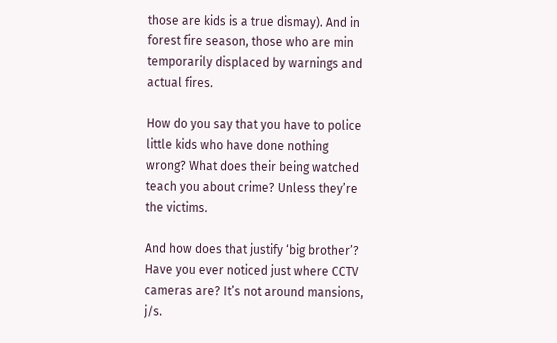those are kids is a true dismay). And in forest fire season, those who are min temporarily displaced by warnings and actual fires.

How do you say that you have to police little kids who have done nothing wrong? What does their being watched teach you about crime? Unless they’re the victims.

And how does that justify ‘big brother’? Have you ever noticed just where CCTV cameras are? It’s not around mansions, j/s.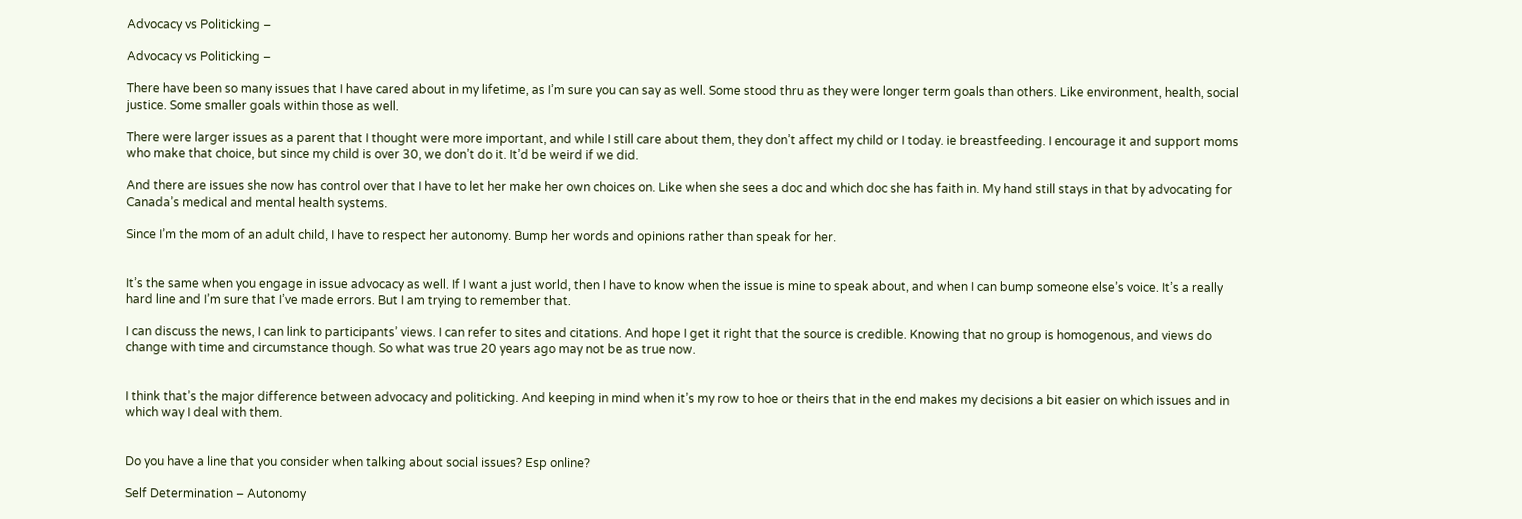Advocacy vs Politicking –

Advocacy vs Politicking –

There have been so many issues that I have cared about in my lifetime, as I’m sure you can say as well. Some stood thru as they were longer term goals than others. Like environment, health, social justice. Some smaller goals within those as well.

There were larger issues as a parent that I thought were more important, and while I still care about them, they don’t affect my child or I today. ie breastfeeding. I encourage it and support moms who make that choice, but since my child is over 30, we don’t do it. It’d be weird if we did.

And there are issues she now has control over that I have to let her make her own choices on. Like when she sees a doc and which doc she has faith in. My hand still stays in that by advocating for Canada’s medical and mental health systems.

Since I’m the mom of an adult child, I have to respect her autonomy. Bump her words and opinions rather than speak for her.


It’s the same when you engage in issue advocacy as well. If I want a just world, then I have to know when the issue is mine to speak about, and when I can bump someone else’s voice. It’s a really hard line and I’m sure that I’ve made errors. But I am trying to remember that.

I can discuss the news, I can link to participants’ views. I can refer to sites and citations. And hope I get it right that the source is credible. Knowing that no group is homogenous, and views do change with time and circumstance though. So what was true 20 years ago may not be as true now.


I think that’s the major difference between advocacy and politicking. And keeping in mind when it’s my row to hoe or theirs that in the end makes my decisions a bit easier on which issues and in which way I deal with them.


Do you have a line that you consider when talking about social issues? Esp online?

Self Determination – Autonomy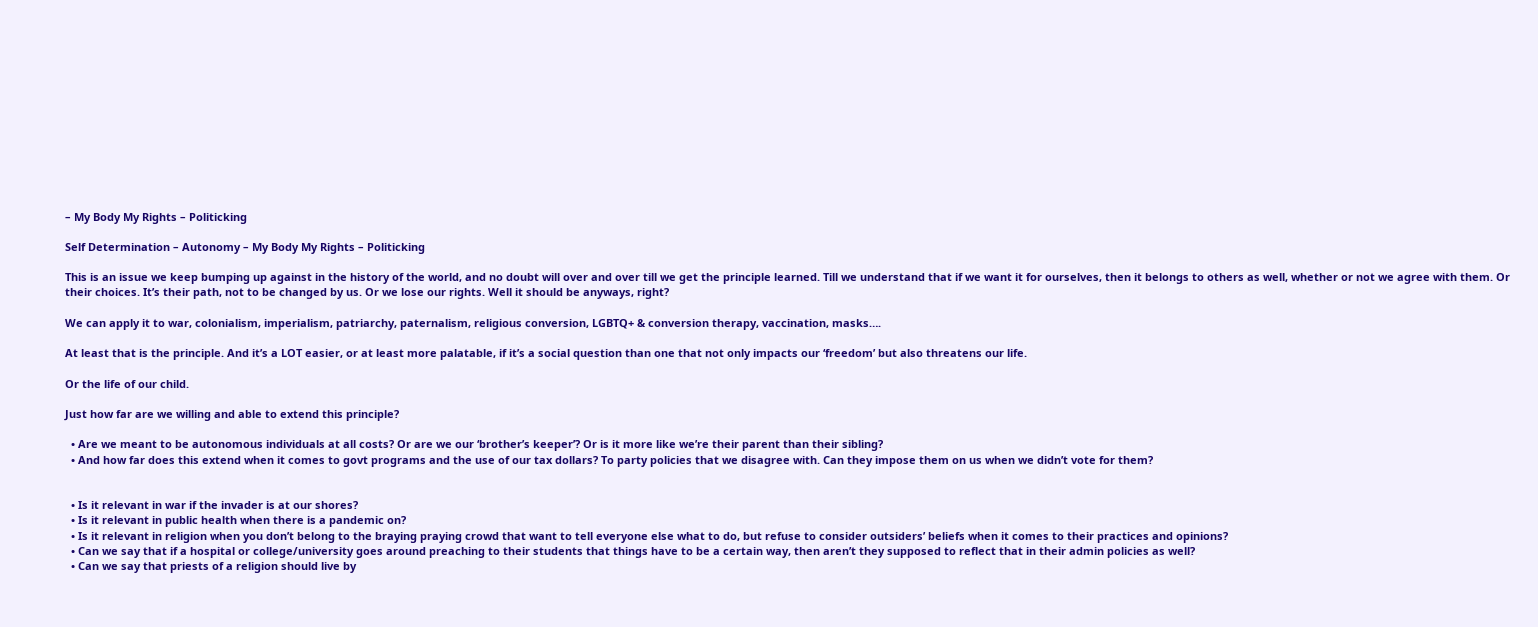– My Body My Rights – Politicking

Self Determination – Autonomy – My Body My Rights – Politicking

This is an issue we keep bumping up against in the history of the world, and no doubt will over and over till we get the principle learned. Till we understand that if we want it for ourselves, then it belongs to others as well, whether or not we agree with them. Or their choices. It’s their path, not to be changed by us. Or we lose our rights. Well it should be anyways, right?

We can apply it to war, colonialism, imperialism, patriarchy, paternalism, religious conversion, LGBTQ+ & conversion therapy, vaccination, masks….

At least that is the principle. And it’s a LOT easier, or at least more palatable, if it’s a social question than one that not only impacts our ‘freedom’ but also threatens our life.

Or the life of our child.

Just how far are we willing and able to extend this principle?

  • Are we meant to be autonomous individuals at all costs? Or are we our ‘brother’s keeper’? Or is it more like we’re their parent than their sibling?
  • And how far does this extend when it comes to govt programs and the use of our tax dollars? To party policies that we disagree with. Can they impose them on us when we didn’t vote for them?


  • Is it relevant in war if the invader is at our shores?
  • Is it relevant in public health when there is a pandemic on?
  • Is it relevant in religion when you don’t belong to the braying praying crowd that want to tell everyone else what to do, but refuse to consider outsiders’ beliefs when it comes to their practices and opinions?
  • Can we say that if a hospital or college/university goes around preaching to their students that things have to be a certain way, then aren’t they supposed to reflect that in their admin policies as well?
  • Can we say that priests of a religion should live by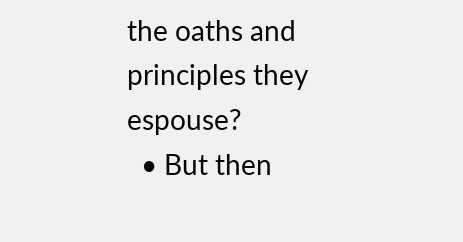the oaths and principles they espouse?
  • But then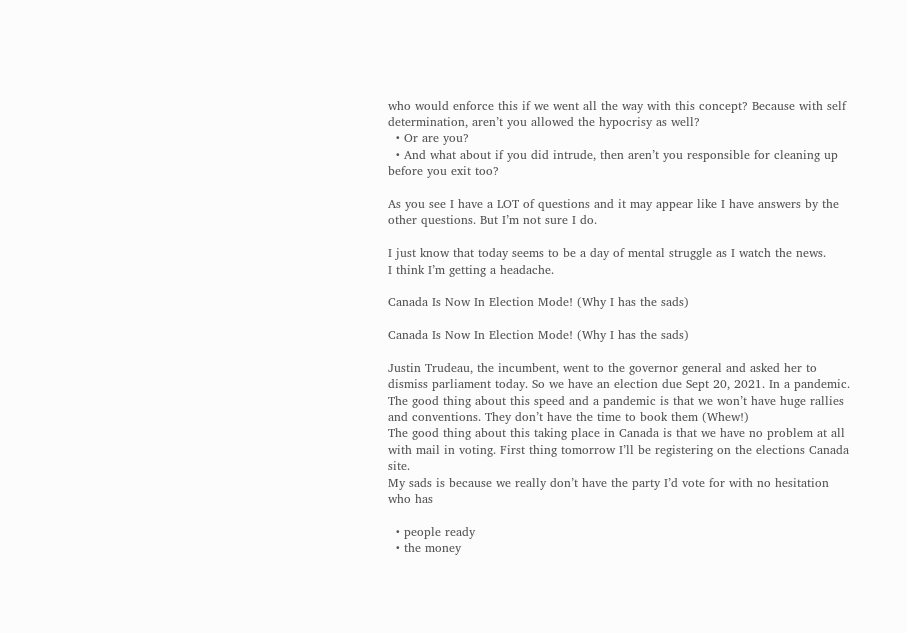who would enforce this if we went all the way with this concept? Because with self determination, aren’t you allowed the hypocrisy as well?
  • Or are you?
  • And what about if you did intrude, then aren’t you responsible for cleaning up before you exit too?

As you see I have a LOT of questions and it may appear like I have answers by the other questions. But I’m not sure I do.

I just know that today seems to be a day of mental struggle as I watch the news.
I think I’m getting a headache.

Canada Is Now In Election Mode! (Why I has the sads)

Canada Is Now In Election Mode! (Why I has the sads)

Justin Trudeau, the incumbent, went to the governor general and asked her to dismiss parliament today. So we have an election due Sept 20, 2021. In a pandemic.
The good thing about this speed and a pandemic is that we won’t have huge rallies and conventions. They don’t have the time to book them (Whew!)
The good thing about this taking place in Canada is that we have no problem at all with mail in voting. First thing tomorrow I’ll be registering on the elections Canada site.
My sads is because we really don’t have the party I’d vote for with no hesitation who has

  • people ready
  • the money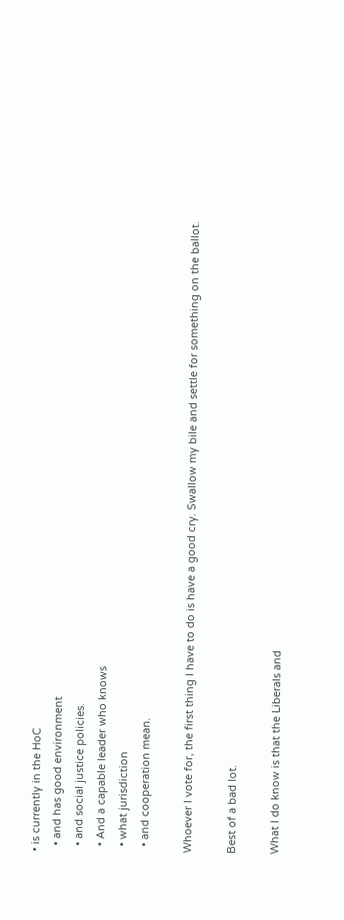• is currently in the HoC
  • and has good environment
  • and social justice policies.
  • And a capable leader who knows
  • what jurisdiction
  • and cooperation mean.

Whoever I vote for, the first thing I have to do is have a good cry. Swallow my bile and settle for something on the ballot.

Best of a bad lot.

What I do know is that the Liberals and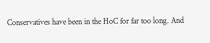Conservatives have been in the HoC for far too long. And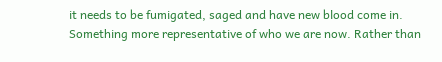it needs to be fumigated, saged and have new blood come in. Something more representative of who we are now. Rather than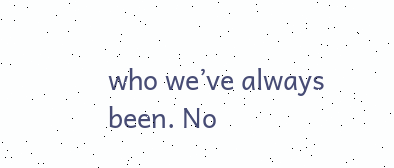who we’ve always been. No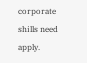corporate shills need apply.